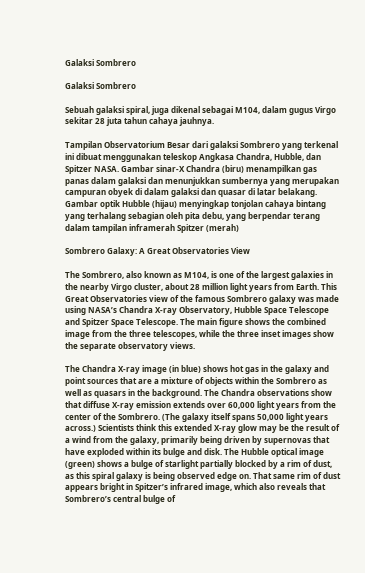Galaksi Sombrero

Galaksi Sombrero

Sebuah galaksi spiral, juga dikenal sebagai M104, dalam gugus Virgo sekitar 28 juta tahun cahaya jauhnya.

Tampilan Observatorium Besar dari galaksi Sombrero yang terkenal ini dibuat menggunakan teleskop Angkasa Chandra, Hubble, dan Spitzer NASA. Gambar sinar-X Chandra (biru) menampilkan gas panas dalam galaksi dan menunjukkan sumbernya yang merupakan campuran obyek di dalam galaksi dan quasar di latar belakang. Gambar optik Hubble (hijau) menyingkap tonjolan cahaya bintang yang terhalang sebagian oleh pita debu, yang berpendar terang dalam tampilan inframerah Spitzer (merah)

Sombrero Galaxy: A Great Observatories View

The Sombrero, also known as M104, is one of the largest galaxies in the nearby Virgo cluster, about 28 million light years from Earth. This Great Observatories view of the famous Sombrero galaxy was made using NASA’s Chandra X-ray Observatory, Hubble Space Telescope and Spitzer Space Telescope. The main figure shows the combined image from the three telescopes, while the three inset images show the separate observatory views.

The Chandra X-ray image (in blue) shows hot gas in the galaxy and point sources that are a mixture of objects within the Sombrero as well as quasars in the background. The Chandra observations show that diffuse X-ray emission extends over 60,000 light years from the center of the Sombrero. (The galaxy itself spans 50,000 light years across.) Scientists think this extended X-ray glow may be the result of a wind from the galaxy, primarily being driven by supernovas that have exploded within its bulge and disk. The Hubble optical image (green) shows a bulge of starlight partially blocked by a rim of dust, as this spiral galaxy is being observed edge on. That same rim of dust appears bright in Spitzer’s infrared image, which also reveals that Sombrero’s central bulge of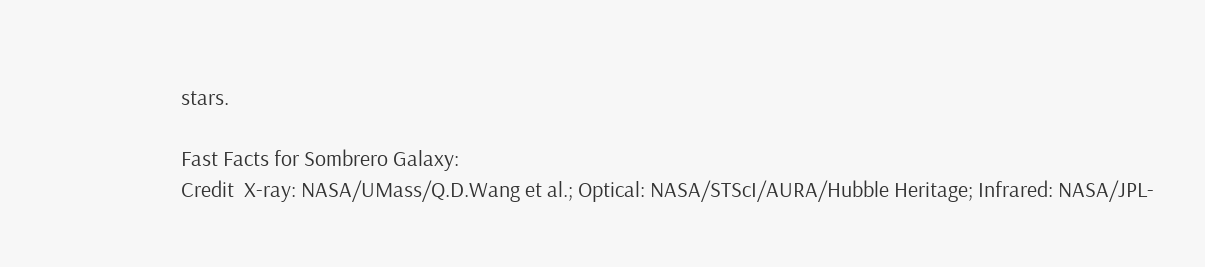stars.

Fast Facts for Sombrero Galaxy:
Credit  X-ray: NASA/UMass/Q.D.Wang et al.; Optical: NASA/STScI/AURA/Hubble Heritage; Infrared: NASA/JPL-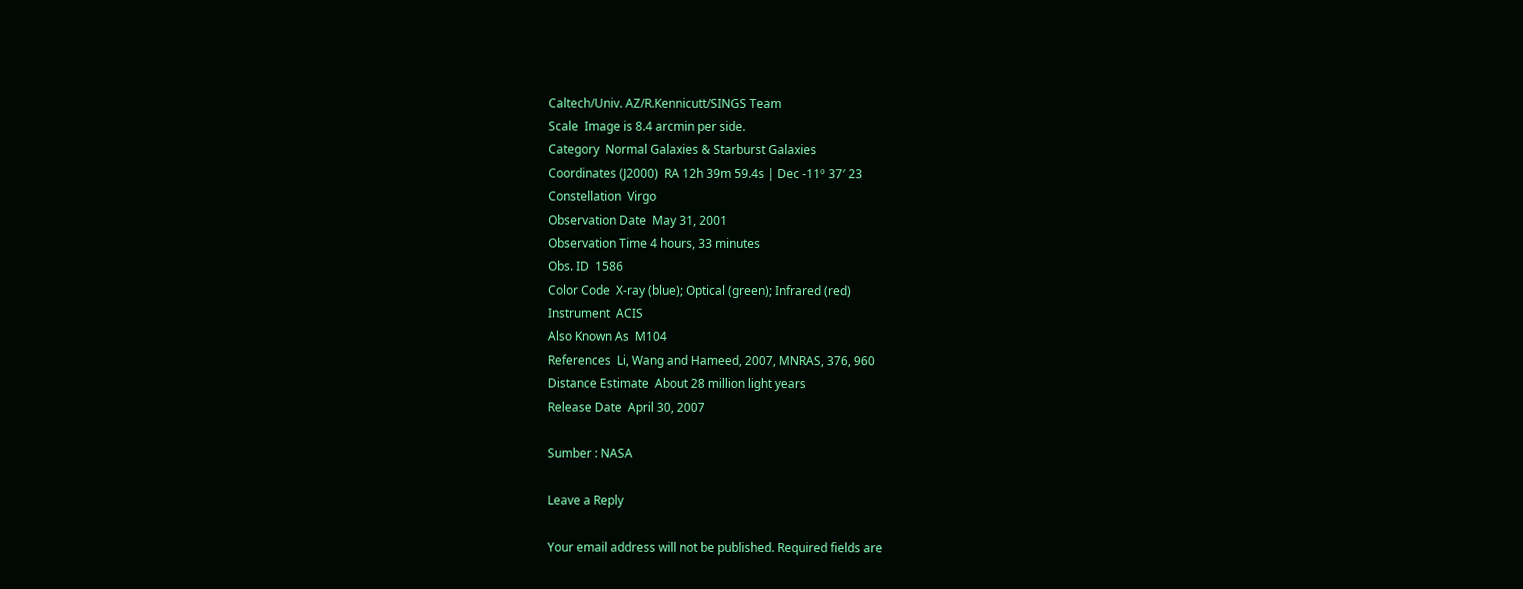Caltech/Univ. AZ/R.Kennicutt/SINGS Team
Scale  Image is 8.4 arcmin per side.
Category  Normal Galaxies & Starburst Galaxies
Coordinates (J2000)  RA 12h 39m 59.4s | Dec -11º 37′ 23
Constellation  Virgo
Observation Date  May 31, 2001
Observation Time 4 hours, 33 minutes
Obs. ID  1586
Color Code  X-ray (blue); Optical (green); Infrared (red)
Instrument  ACIS
Also Known As  M104
References  Li, Wang and Hameed, 2007, MNRAS, 376, 960
Distance Estimate  About 28 million light years
Release Date  April 30, 2007

Sumber : NASA

Leave a Reply

Your email address will not be published. Required fields are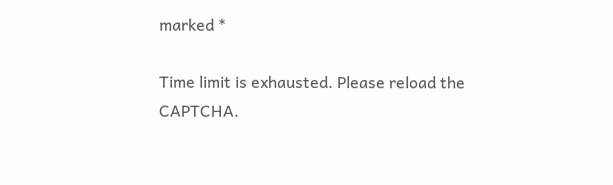marked *

Time limit is exhausted. Please reload the CAPTCHA.